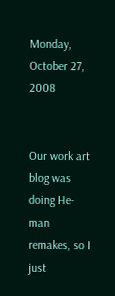Monday, October 27, 2008


Our work art blog was doing He-man remakes, so I just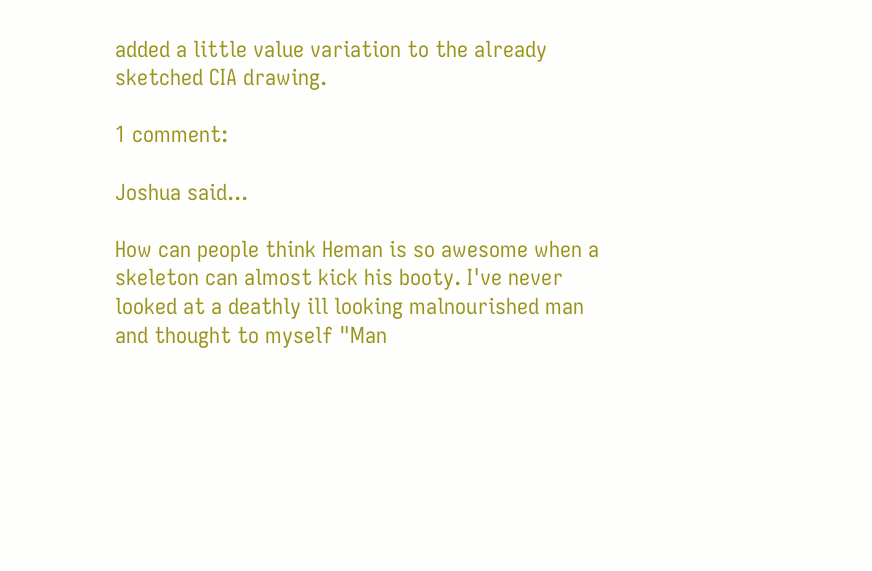added a little value variation to the already sketched CIA drawing.

1 comment:

Joshua said...

How can people think Heman is so awesome when a skeleton can almost kick his booty. I've never looked at a deathly ill looking malnourished man and thought to myself "Man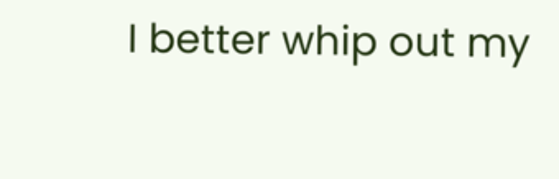I better whip out my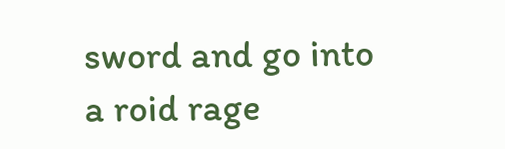sword and go into a roid rage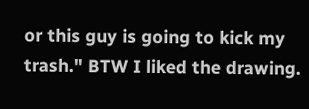or this guy is going to kick my trash." BTW I liked the drawing.